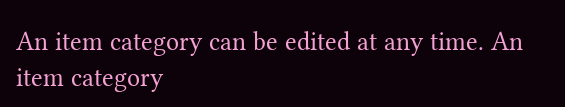An item category can be edited at any time. An item category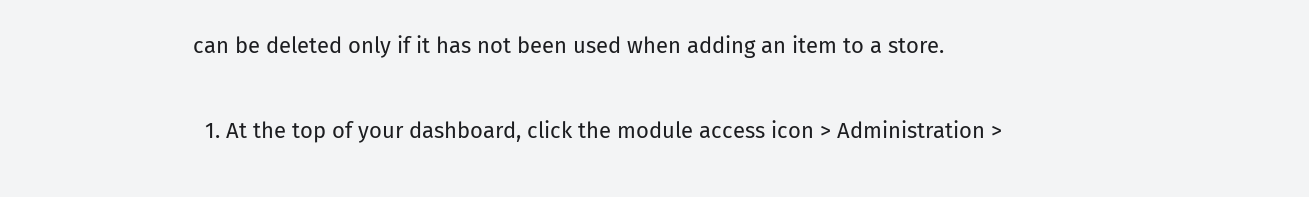can be deleted only if it has not been used when adding an item to a store.

  1. At the top of your dashboard, click the module access icon > Administration >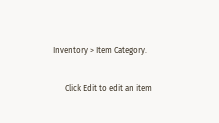Inventory > Item Category.

      Click Edit to edit an item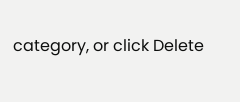category, or click Delete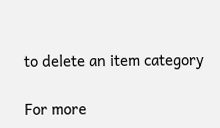to delete an item category

For more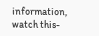information, watch this-